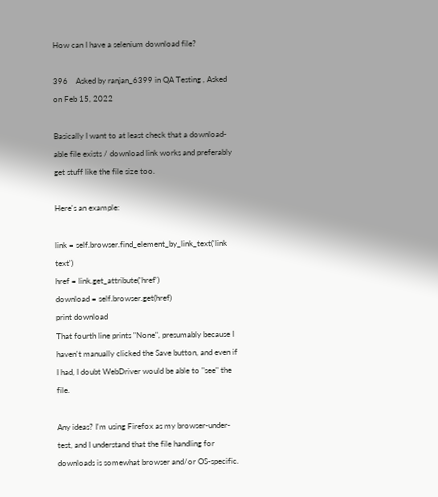How can I have a selenium download file?

396    Asked by ranjan_6399 in QA Testing , Asked on Feb 15, 2022

Basically I want to at least check that a download-able file exists / download link works and preferably get stuff like the file size too.

Here's an example:

link = self.browser.find_element_by_link_text('link text')
href = link.get_attribute('href')
download = self.browser.get(href)
print download
That fourth line prints "None", presumably because I haven't manually clicked the Save button, and even if I had, I doubt WebDriver would be able to "see" the file.

Any ideas? I'm using Firefox as my browser-under-test, and I understand that the file handling for downloads is somewhat browser and/or OS-specific.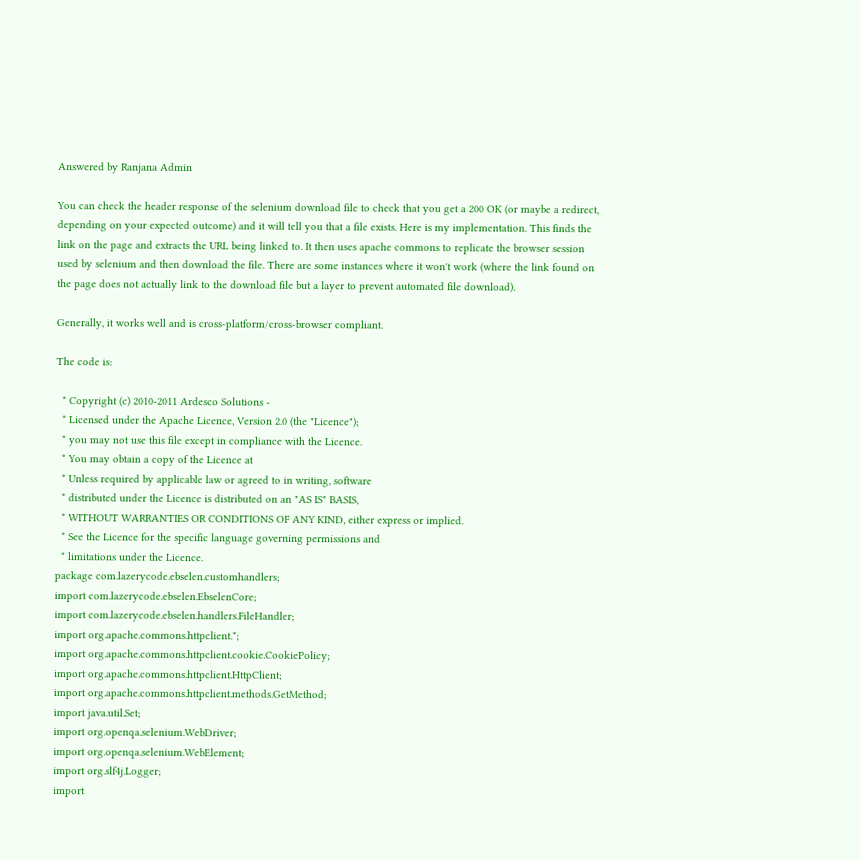Answered by Ranjana Admin

You can check the header response of the selenium download file to check that you get a 200 OK (or maybe a redirect, depending on your expected outcome) and it will tell you that a file exists. Here is my implementation. This finds the link on the page and extracts the URL being linked to. It then uses apache commons to replicate the browser session used by selenium and then download the file. There are some instances where it won't work (where the link found on the page does not actually link to the download file but a layer to prevent automated file download).

Generally, it works well and is cross-platform/cross-browser compliant.

The code is:

  * Copyright (c) 2010-2011 Ardesco Solutions -
  * Licensed under the Apache Licence, Version 2.0 (the "Licence");
  * you may not use this file except in compliance with the Licence.
  * You may obtain a copy of the Licence at
  * Unless required by applicable law or agreed to in writing, software
  * distributed under the Licence is distributed on an "AS IS" BASIS,
  * WITHOUT WARRANTIES OR CONDITIONS OF ANY KIND, either express or implied.
  * See the Licence for the specific language governing permissions and
  * limitations under the Licence.
package com.lazerycode.ebselen.customhandlers;
import com.lazerycode.ebselen.EbselenCore;
import com.lazerycode.ebselen.handlers.FileHandler;
import org.apache.commons.httpclient.*;
import org.apache.commons.httpclient.cookie.CookiePolicy;
import org.apache.commons.httpclient.HttpClient;
import org.apache.commons.httpclient.methods.GetMethod;
import java.util.Set;
import org.openqa.selenium.WebDriver;
import org.openqa.selenium.WebElement;
import org.slf4j.Logger;
import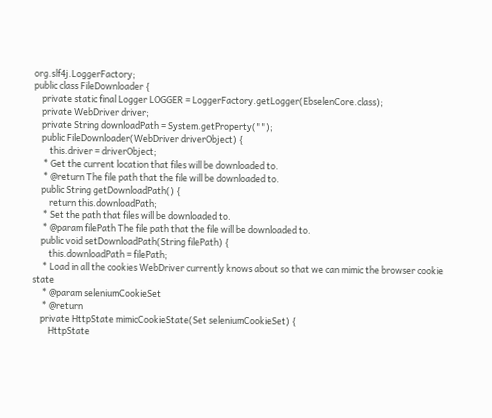org.slf4j.LoggerFactory;
public class FileDownloader {
    private static final Logger LOGGER = LoggerFactory.getLogger(EbselenCore.class);
    private WebDriver driver;
    private String downloadPath = System.getProperty("");
    public FileDownloader(WebDriver driverObject) {
        this.driver = driverObject;
     * Get the current location that files will be downloaded to.
     * @return The file path that the file will be downloaded to.
    public String getDownloadPath() {
        return this.downloadPath;
     * Set the path that files will be downloaded to.
     * @param filePath The file path that the file will be downloaded to.
    public void setDownloadPath(String filePath) {
        this.downloadPath = filePath;
     * Load in all the cookies WebDriver currently knows about so that we can mimic the browser cookie state
     * @param seleniumCookieSet
     * @return
    private HttpState mimicCookieState(Set seleniumCookieSet) {
        HttpState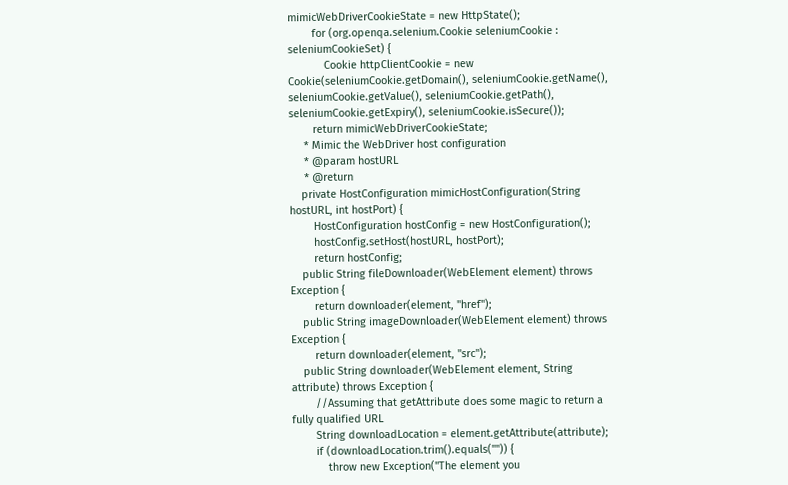mimicWebDriverCookieState = new HttpState();
        for (org.openqa.selenium.Cookie seleniumCookie : seleniumCookieSet) {
            Cookie httpClientCookie = new Cookie(seleniumCookie.getDomain(), seleniumCookie.getName(), seleniumCookie.getValue(), seleniumCookie.getPath(), seleniumCookie.getExpiry(), seleniumCookie.isSecure());
        return mimicWebDriverCookieState;
     * Mimic the WebDriver host configuration
     * @param hostURL
     * @return
    private HostConfiguration mimicHostConfiguration(String hostURL, int hostPort) {
        HostConfiguration hostConfig = new HostConfiguration();
        hostConfig.setHost(hostURL, hostPort);
        return hostConfig;
    public String fileDownloader(WebElement element) throws Exception {
        return downloader(element, "href");
    public String imageDownloader(WebElement element) throws Exception {
        return downloader(element, "src");
    public String downloader(WebElement element, String attribute) throws Exception {
        //Assuming that getAttribute does some magic to return a fully qualified URL
        String downloadLocation = element.getAttribute(attribute);
        if (downloadLocation.trim().equals("")) {
            throw new Exception("The element you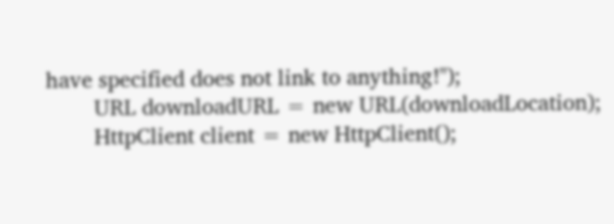have specified does not link to anything!");
        URL downloadURL = new URL(downloadLocation);
        HttpClient client = new HttpClient();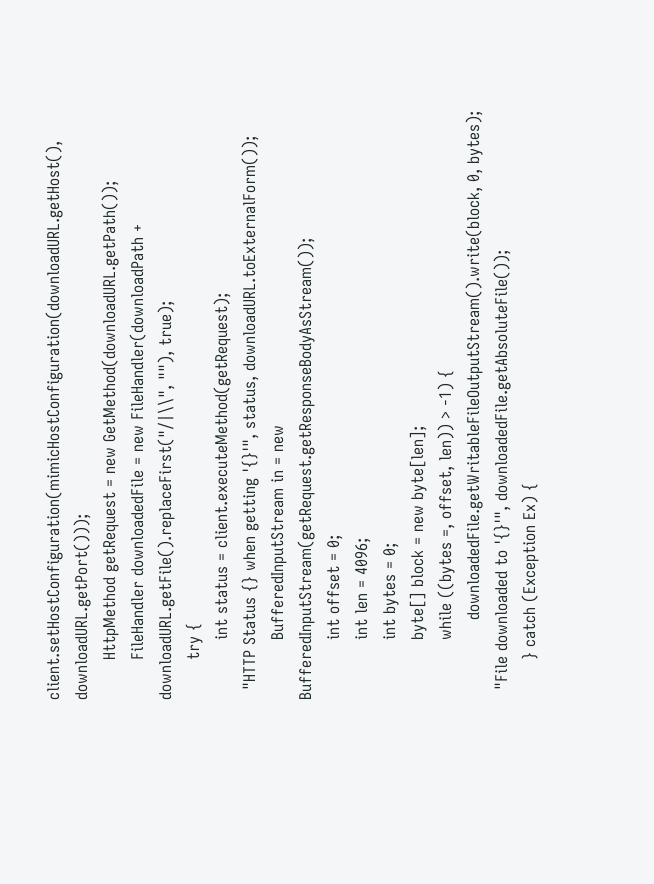client.setHostConfiguration(mimicHostConfiguration(downloadURL.getHost(), downloadURL.getPort()));
        HttpMethod getRequest = new GetMethod(downloadURL.getPath());
        FileHandler downloadedFile = new FileHandler(downloadPath + downloadURL.getFile().replaceFirst("/|\\", ""), true);
        try {
            int status = client.executeMethod(getRequest);
  "HTTP Status {} when getting '{}'", status, downloadURL.toExternalForm());
            BufferedInputStream in = new BufferedInputStream(getRequest.getResponseBodyAsStream());
            int offset = 0;
            int len = 4096;
            int bytes = 0;
            byte[] block = new byte[len];
            while ((bytes =, offset, len)) > -1) {
                downloadedFile.getWritableFileOutputStream().write(block, 0, bytes);
  "File downloaded to '{}'", downloadedFile.getAbsoluteFile());
        } catch (Exception Ex) {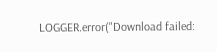LOGGER.error("Download failed: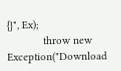{}", Ex);
            throw new Exception("Download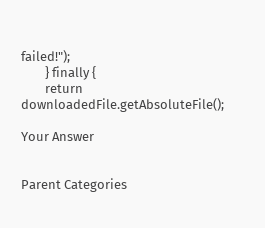failed!");
        } finally {
        return downloadedFile.getAbsoluteFile();

Your Answer


Parent Categories